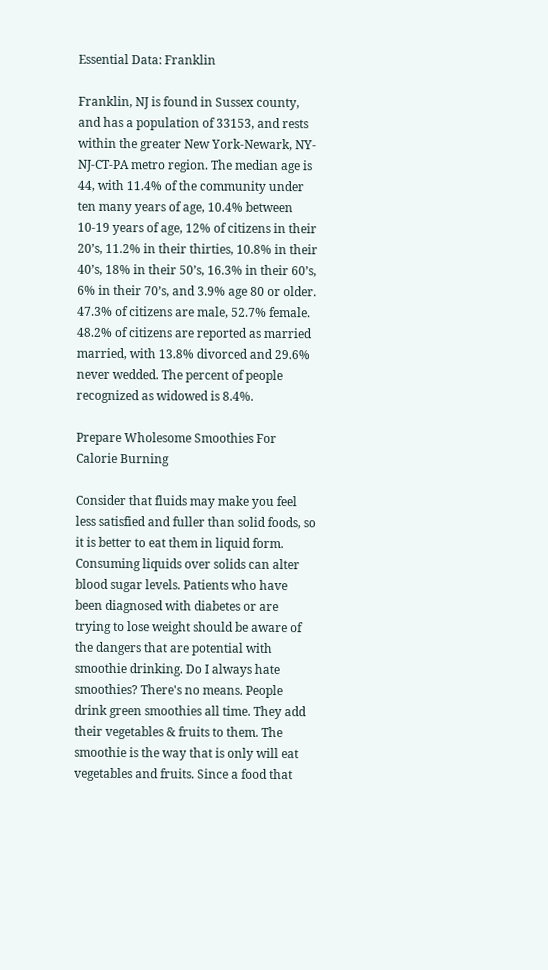Essential Data: Franklin

Franklin, NJ is found in Sussex county, and has a population of 33153, and rests within the greater New York-Newark, NY-NJ-CT-PA metro region. The median age is 44, with 11.4% of the community under ten many years of age, 10.4% between 10-19 years of age, 12% of citizens in their 20’s, 11.2% in their thirties, 10.8% in their 40’s, 18% in their 50’s, 16.3% in their 60’s, 6% in their 70’s, and 3.9% age 80 or older. 47.3% of citizens are male, 52.7% female. 48.2% of citizens are reported as married married, with 13.8% divorced and 29.6% never wedded. The percent of people recognized as widowed is 8.4%.

Prepare Wholesome Smoothies For Calorie Burning

Consider that fluids may make you feel less satisfied and fuller than solid foods, so it is better to eat them in liquid form. Consuming liquids over solids can alter blood sugar levels. Patients who have been diagnosed with diabetes or are trying to lose weight should be aware of the dangers that are potential with smoothie drinking. Do I always hate smoothies? There's no means. People drink green smoothies all time. They add their vegetables & fruits to them. The smoothie is the way that is only will eat vegetables and fruits. Since a food that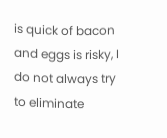is quick of bacon and eggs is risky, I do not always try to eliminate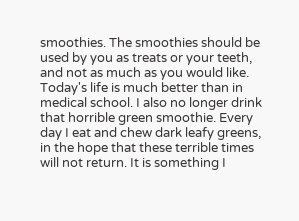smoothies. The smoothies should be used by you as treats or your teeth, and not as much as you would like. Today's life is much better than in medical school. I also no longer drink that horrible green smoothie. Every day I eat and chew dark leafy greens, in the hope that these terrible times will not return. It is something I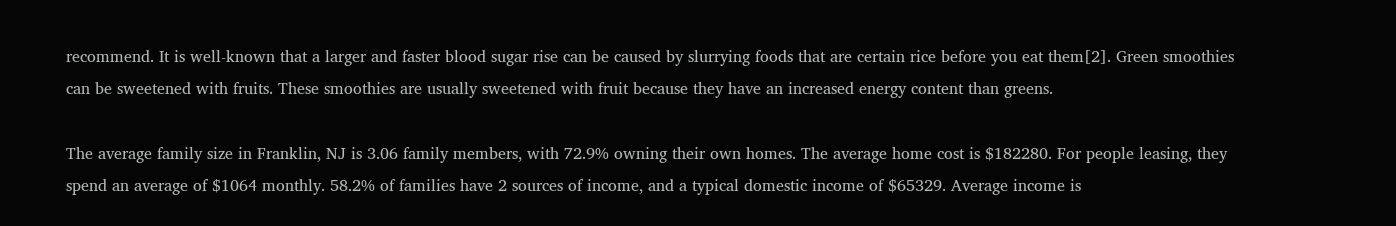recommend. It is well-known that a larger and faster blood sugar rise can be caused by slurrying foods that are certain rice before you eat them[2]. Green smoothies can be sweetened with fruits. These smoothies are usually sweetened with fruit because they have an increased energy content than greens.

The average family size in Franklin, NJ is 3.06 family members, with 72.9% owning their own homes. The average home cost is $182280. For people leasing, they spend an average of $1064 monthly. 58.2% of families have 2 sources of income, and a typical domestic income of $65329. Average income is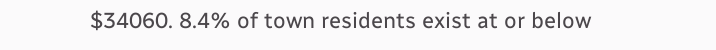$34060. 8.4% of town residents exist at or below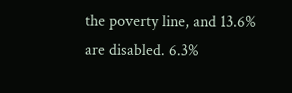the poverty line, and 13.6% are disabled. 6.3%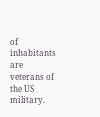of inhabitants are veterans of the US military.